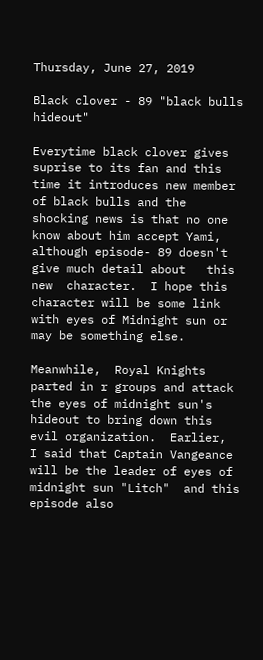Thursday, June 27, 2019

Black clover - 89 "black bulls hideout"

Everytime black clover gives suprise to its fan and this time it introduces new member of black bulls and the shocking news is that no one know about him accept Yami, although episode- 89 doesn't give much detail about   this new  character.  I hope this character will be some link with eyes of Midnight sun or may be something else.

Meanwhile,  Royal Knights parted in r groups and attack the eyes of midnight sun's hideout to bring down this evil organization.  Earlier,  I said that Captain Vangeance will be the leader of eyes of midnight sun "Litch"  and this episode also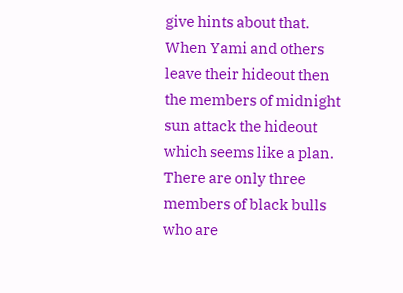give hints about that. When Yami and others leave their hideout then the members of midnight sun attack the hideout which seems like a plan. There are only three members of black bulls who are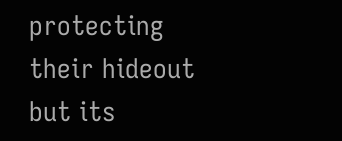protecting their hideout but its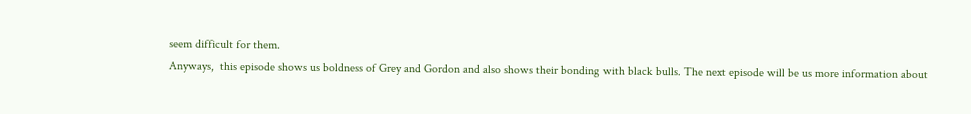seem difficult for them.
Anyways,  this episode shows us boldness of Grey and Gordon and also shows their bonding with black bulls. The next episode will be us more information about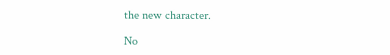the new character.

No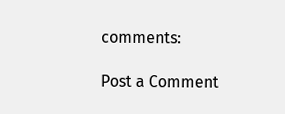comments:

Post a Comment